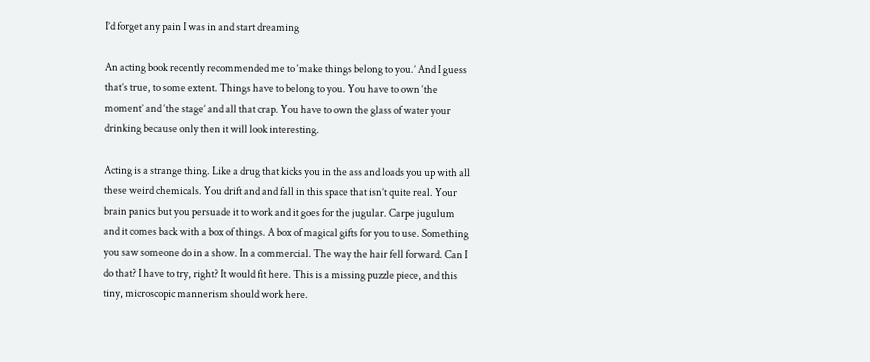I’d forget any pain I was in and start dreaming

An acting book recently recommended me to ‘make things belong to you.’ And I guess that’s true, to some extent. Things have to belong to you. You have to own ‘the moment’ and ‘the stage’ and all that crap. You have to own the glass of water your drinking because only then it will look interesting.

Acting is a strange thing. Like a drug that kicks you in the ass and loads you up with all these weird chemicals. You drift and and fall in this space that isn’t quite real. Your brain panics but you persuade it to work and it goes for the jugular. Carpe jugulum and it comes back with a box of things. A box of magical gifts for you to use. Something you saw someone do in a show. In a commercial. The way the hair fell forward. Can I do that? I have to try, right? It would fit here. This is a missing puzzle piece, and this tiny, microscopic mannerism should work here.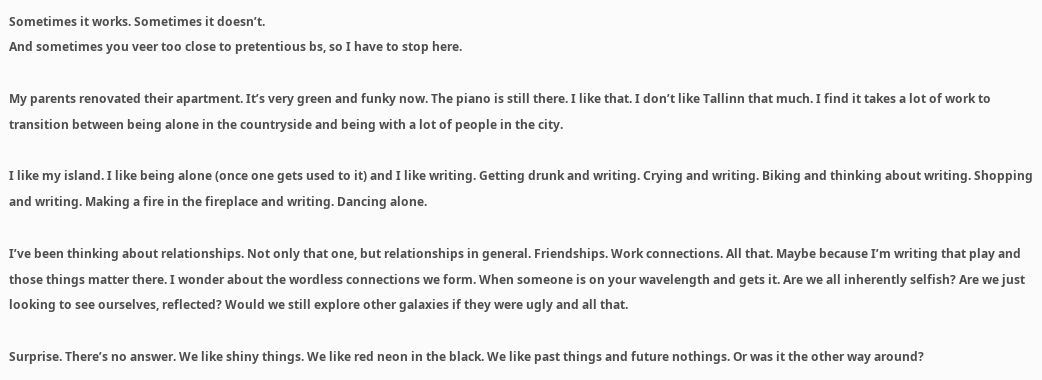Sometimes it works. Sometimes it doesn’t.
And sometimes you veer too close to pretentious bs, so I have to stop here.

My parents renovated their apartment. It’s very green and funky now. The piano is still there. I like that. I don’t like Tallinn that much. I find it takes a lot of work to transition between being alone in the countryside and being with a lot of people in the city.

I like my island. I like being alone (once one gets used to it) and I like writing. Getting drunk and writing. Crying and writing. Biking and thinking about writing. Shopping and writing. Making a fire in the fireplace and writing. Dancing alone.

I’ve been thinking about relationships. Not only that one, but relationships in general. Friendships. Work connections. All that. Maybe because I’m writing that play and those things matter there. I wonder about the wordless connections we form. When someone is on your wavelength and gets it. Are we all inherently selfish? Are we just looking to see ourselves, reflected? Would we still explore other galaxies if they were ugly and all that.

Surprise. There’s no answer. We like shiny things. We like red neon in the black. We like past things and future nothings. Or was it the other way around?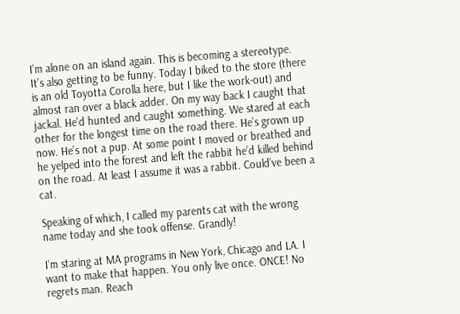I’m alone on an island again. This is becoming a stereotype. It’s also getting to be funny. Today I biked to the store (there is an old Toyotta Corolla here, but I like the work-out) and almost ran over a black adder. On my way back I caught that jackal. He’d hunted and caught something. We stared at each other for the longest time on the road there. He’s grown up now. He’s not a pup. At some point I moved or breathed and he yelped into the forest and left the rabbit he’d killed behind on the road. At least I assume it was a rabbit. Could’ve been a cat.

Speaking of which, I called my parents cat with the wrong name today and she took offense. Grandly!

I’m staring at MA programs in New York, Chicago and LA. I want to make that happen. You only live once. ONCE! No regrets man. Reach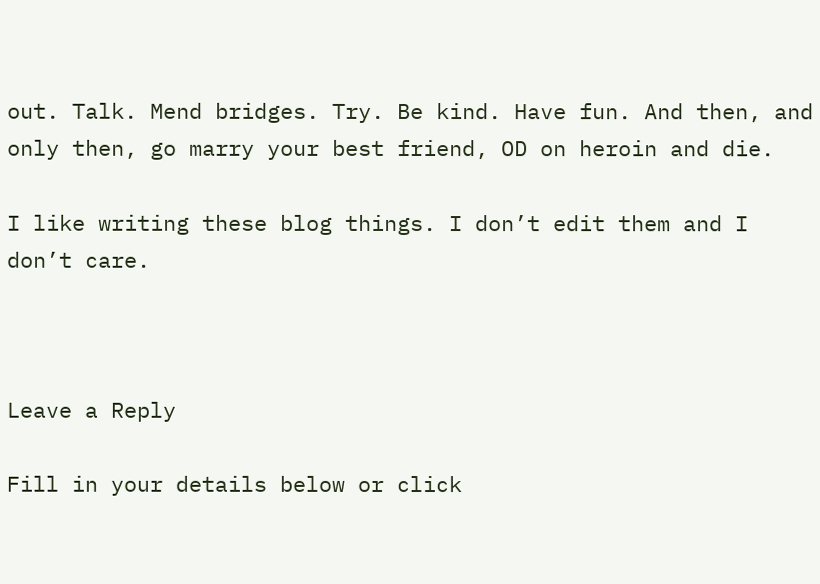out. Talk. Mend bridges. Try. Be kind. Have fun. And then, and only then, go marry your best friend, OD on heroin and die.

I like writing these blog things. I don’t edit them and I don’t care.



Leave a Reply

Fill in your details below or click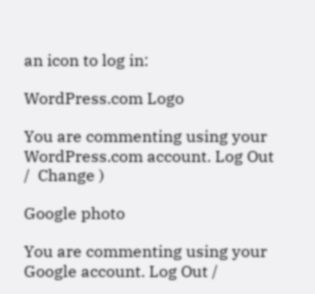an icon to log in:

WordPress.com Logo

You are commenting using your WordPress.com account. Log Out /  Change )

Google photo

You are commenting using your Google account. Log Out /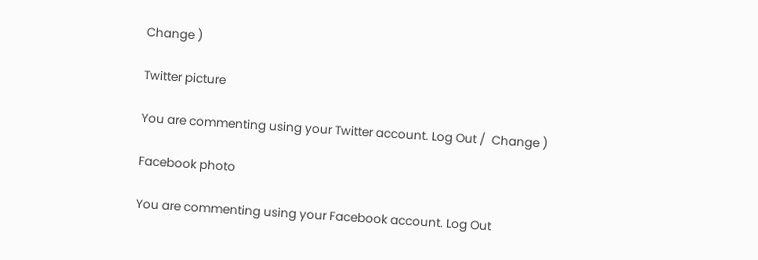Change )

Twitter picture

You are commenting using your Twitter account. Log Out /  Change )

Facebook photo

You are commenting using your Facebook account. Log Out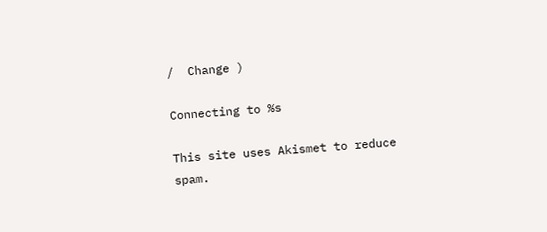/  Change )

Connecting to %s

This site uses Akismet to reduce spam.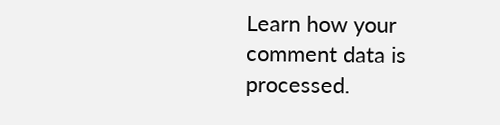Learn how your comment data is processed.